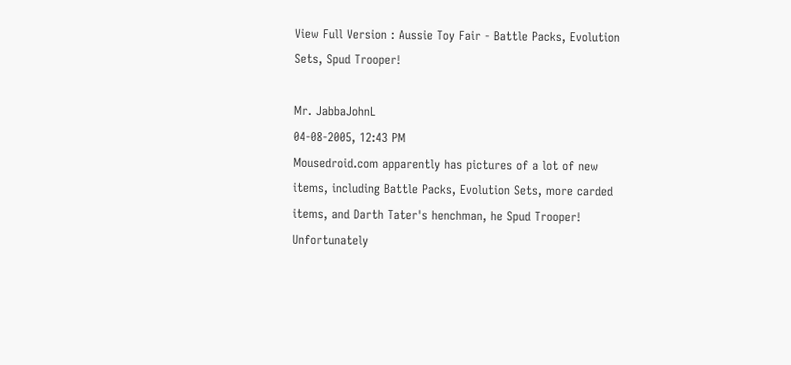View Full Version : Aussie Toy Fair - Battle Packs, Evolution Sets, Spud Trooper!

Mr. JabbaJohnL
04-08-2005, 12:43 PM
Mousedroid.com apparently has pictures of a lot of new items, including Battle Packs, Evolution Sets, more carded items, and Darth Tater's henchman, he Spud Trooper! Unfortunately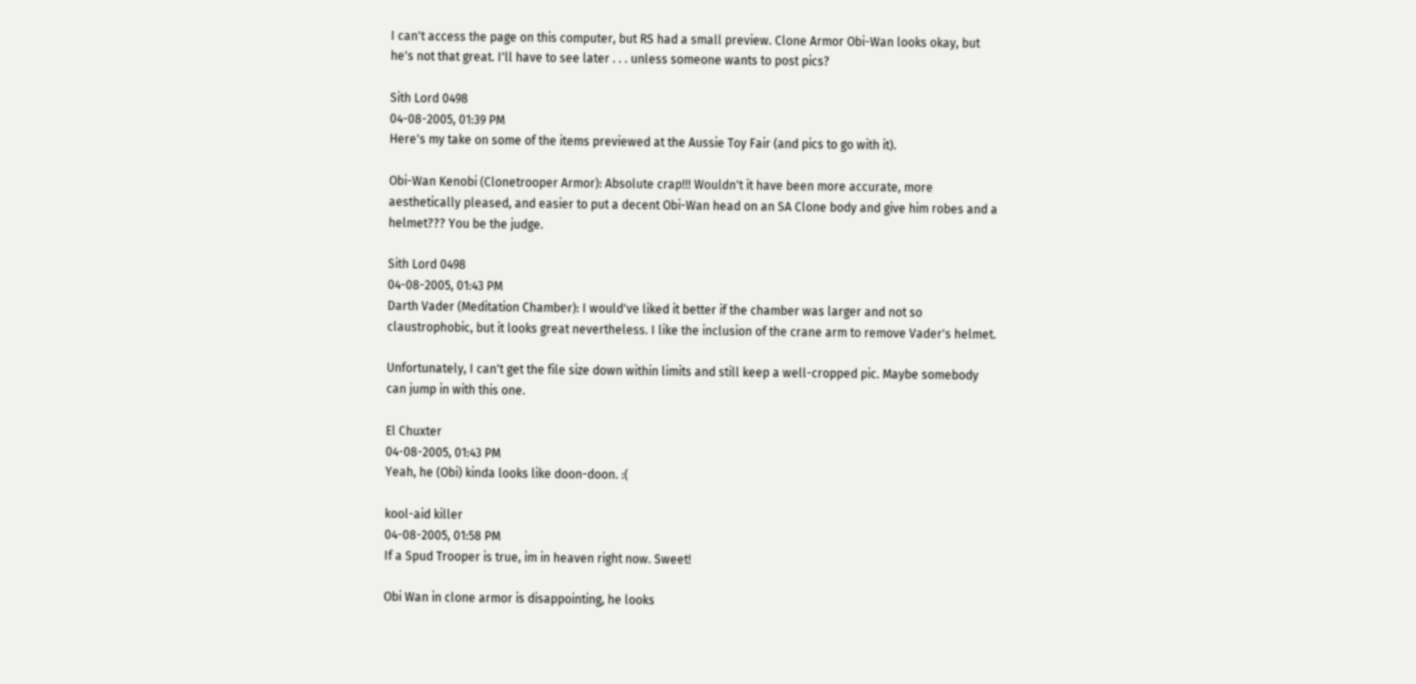I can't access the page on this computer, but RS had a small preview. Clone Armor Obi-Wan looks okay, but he's not that great. I'll have to see later . . . unless someone wants to post pics?

Sith Lord 0498
04-08-2005, 01:39 PM
Here's my take on some of the items previewed at the Aussie Toy Fair (and pics to go with it).

Obi-Wan Kenobi (Clonetrooper Armor): Absolute crap!!! Wouldn't it have been more accurate, more aesthetically pleased, and easier to put a decent Obi-Wan head on an SA Clone body and give him robes and a helmet??? You be the judge.

Sith Lord 0498
04-08-2005, 01:43 PM
Darth Vader (Meditation Chamber): I would've liked it better if the chamber was larger and not so claustrophobic, but it looks great nevertheless. I like the inclusion of the crane arm to remove Vader's helmet.

Unfortunately, I can't get the file size down within limits and still keep a well-cropped pic. Maybe somebody can jump in with this one.

El Chuxter
04-08-2005, 01:43 PM
Yeah, he (Obi) kinda looks like doon-doon. :(

kool-aid killer
04-08-2005, 01:58 PM
If a Spud Trooper is true, im in heaven right now. Sweet!

Obi Wan in clone armor is disappointing, he looks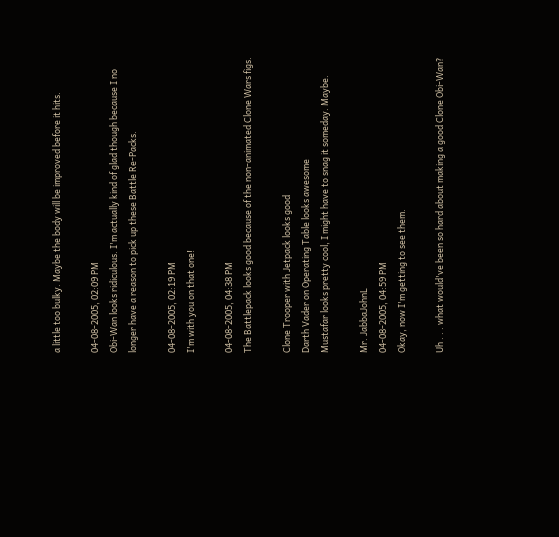a little too bulky. Maybe the body will be improved before it hits.

04-08-2005, 02:09 PM
Obi-Wan looks ridiculous. I'm actually kind of glad though because I no longer have a reason to pick up these Battle Re-Packs.

04-08-2005, 02:19 PM
I'm with you on that one!

04-08-2005, 04:38 PM
The Battlepack looks good because of the non-animated Clone Wars figs.

Clone Trooper with Jetpack looks good
Darth Vader on Operating Table looks awesome
Mustafar looks pretty cool, I might have to snag it someday. Maybe.

Mr. JabbaJohnL
04-08-2005, 04:59 PM
Okay, now I'm getting to see them.

Uh . . . what would've been so hard about making a good Clone Obi-Wan?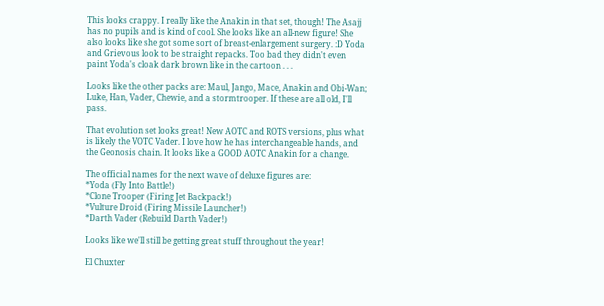This looks crappy. I really like the Anakin in that set, though! The Asajj has no pupils and is kind of cool. She looks like an all-new figure! She also looks like she got some sort of breast-enlargement surgery. :D Yoda and Grievous look to be straight repacks. Too bad they didn't even paint Yoda's cloak dark brown like in the cartoon . . .

Looks like the other packs are: Maul, Jango, Mace, Anakin and Obi-Wan; Luke, Han, Vader, Chewie, and a stormtrooper. If these are all old, I'll pass.

That evolution set looks great! New AOTC and ROTS versions, plus what is likely the VOTC Vader. I love how he has interchangeable hands, and the Geonosis chain. It looks like a GOOD AOTC Anakin for a change.

The official names for the next wave of deluxe figures are:
*Yoda (Fly Into Battle!)
*Clone Trooper (Firing Jet Backpack!)
*Vulture Droid (Firing Missile Launcher!)
*Darth Vader (Rebuild Darth Vader!)

Looks like we'll still be getting great stuff throughout the year!

El Chuxter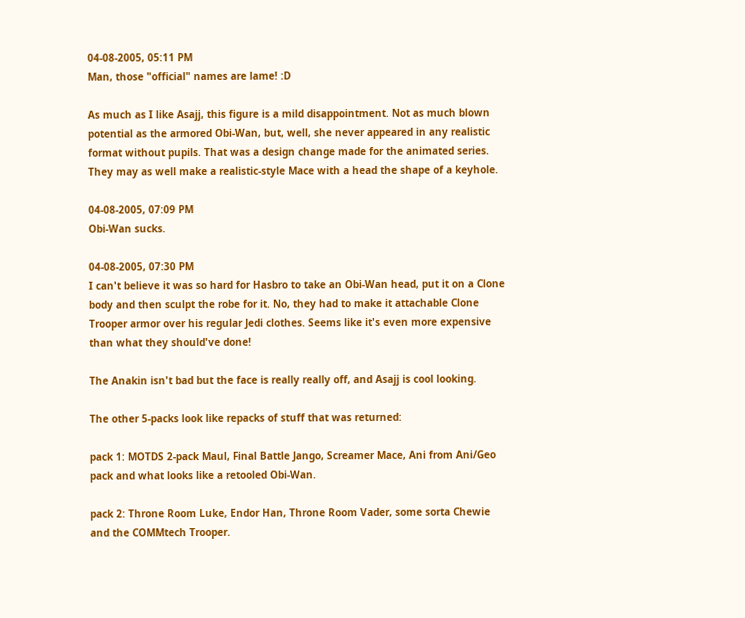04-08-2005, 05:11 PM
Man, those "official" names are lame! :D

As much as I like Asajj, this figure is a mild disappointment. Not as much blown potential as the armored Obi-Wan, but, well, she never appeared in any realistic format without pupils. That was a design change made for the animated series. They may as well make a realistic-style Mace with a head the shape of a keyhole.

04-08-2005, 07:09 PM
Obi-Wan sucks.

04-08-2005, 07:30 PM
I can't believe it was so hard for Hasbro to take an Obi-Wan head, put it on a Clone body and then sculpt the robe for it. No, they had to make it attachable Clone Trooper armor over his regular Jedi clothes. Seems like it's even more expensive than what they should've done!

The Anakin isn't bad but the face is really really off, and Asajj is cool looking.

The other 5-packs look like repacks of stuff that was returned:

pack 1: MOTDS 2-pack Maul, Final Battle Jango, Screamer Mace, Ani from Ani/Geo pack and what looks like a retooled Obi-Wan.

pack 2: Throne Room Luke, Endor Han, Throne Room Vader, some sorta Chewie and the COMMtech Trooper.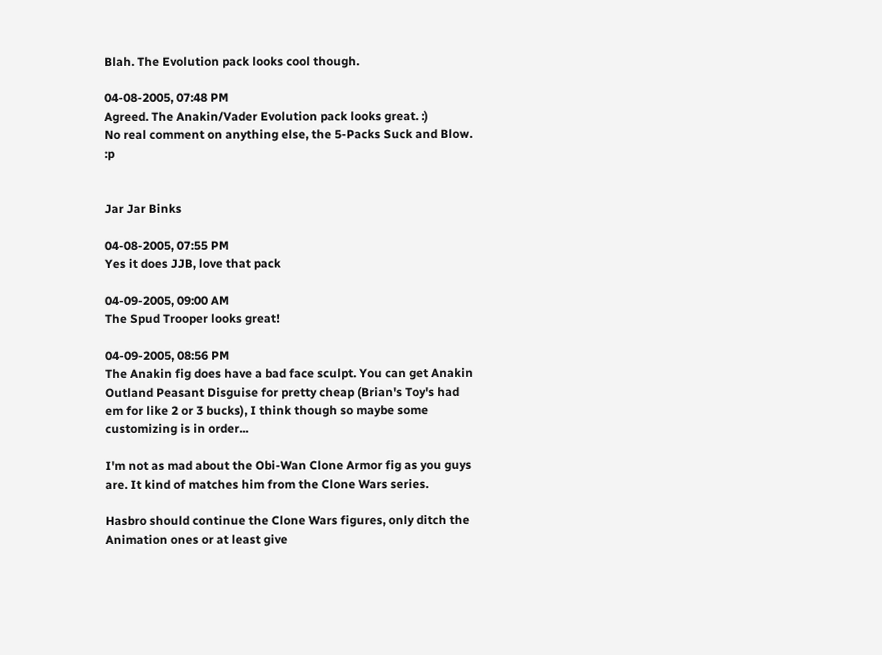Blah. The Evolution pack looks cool though.

04-08-2005, 07:48 PM
Agreed. The Anakin/Vader Evolution pack looks great. :)
No real comment on anything else, the 5-Packs Suck and Blow. :p


Jar Jar Binks

04-08-2005, 07:55 PM
Yes it does JJB, love that pack

04-09-2005, 09:00 AM
The Spud Trooper looks great!

04-09-2005, 08:56 PM
The Anakin fig does have a bad face sculpt. You can get Anakin Outland Peasant Disguise for pretty cheap (Brian's Toy's had em for like 2 or 3 bucks), I think though so maybe some customizing is in order...

I'm not as mad about the Obi-Wan Clone Armor fig as you guys are. It kind of matches him from the Clone Wars series.

Hasbro should continue the Clone Wars figures, only ditch the Animation ones or at least give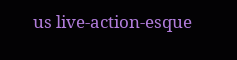us live-action-esque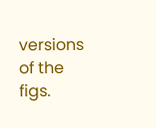versions of the figs.